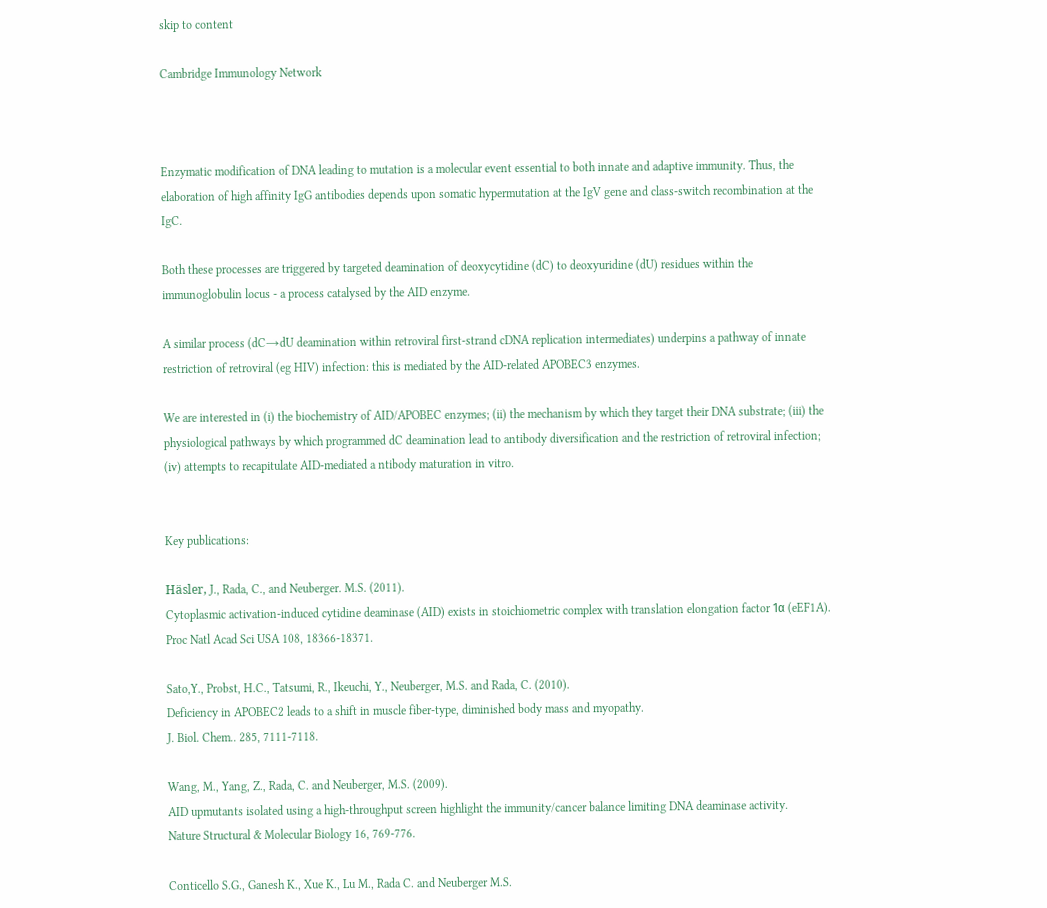skip to content

Cambridge Immunology Network



Enzymatic modification of DNA leading to mutation is a molecular event essential to both innate and adaptive immunity. Thus, the elaboration of high affinity IgG antibodies depends upon somatic hypermutation at the IgV gene and class-switch recombination at the IgC.

Both these processes are triggered by targeted deamination of deoxycytidine (dC) to deoxyuridine (dU) residues within the immunoglobulin locus - a process catalysed by the AID enzyme.

A similar process (dC→dU deamination within retroviral first-strand cDNA replication intermediates) underpins a pathway of innate restriction of retroviral (eg HIV) infection: this is mediated by the AID-related APOBEC3 enzymes.

We are interested in (i) the biochemistry of AID/APOBEC enzymes; (ii) the mechanism by which they target their DNA substrate; (iii) the physiological pathways by which programmed dC deamination lead to antibody diversification and the restriction of retroviral infection; (iv) attempts to recapitulate AID-mediated a ntibody maturation in vitro.


Key publications:

Häsler, J., Rada, C., and Neuberger. M.S. (2011).
Cytoplasmic activation-induced cytidine deaminase (AID) exists in stoichiometric complex with translation elongation factor 1α (eEF1A).
Proc Natl Acad Sci USA 108, 18366-18371.

Sato,Y., Probst, H.C., Tatsumi, R., Ikeuchi, Y., Neuberger, M.S. and Rada, C. (2010).
Deficiency in APOBEC2 leads to a shift in muscle fiber-type, diminished body mass and myopathy.
J. Biol. Chem.. 285, 7111-7118.

Wang, M., Yang, Z., Rada, C. and Neuberger, M.S. (2009).
AID upmutants isolated using a high-throughput screen highlight the immunity/cancer balance limiting DNA deaminase activity.
Nature Structural & Molecular Biology 16, 769-776.

Conticello S.G., Ganesh K., Xue K., Lu M., Rada C. and Neuberger M.S.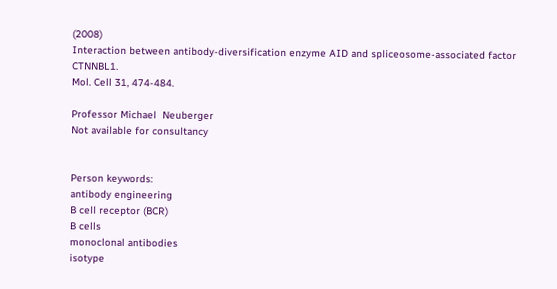(2008)
Interaction between antibody-diversification enzyme AID and spliceosome-associated factor CTNNBL1.
Mol. Cell 31, 474-484.

Professor Michael  Neuberger
Not available for consultancy


Person keywords:
antibody engineering
B cell receptor (BCR)
B cells
monoclonal antibodies
isotype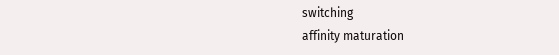switching
affinity maturation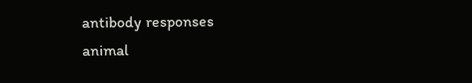antibody responses
animal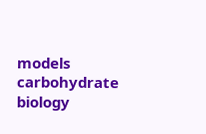models
carbohydrate biology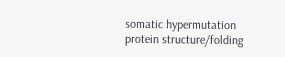somatic hypermutation
protein structure/folding